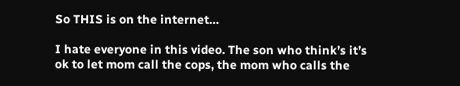So THIS is on the internet…

I hate everyone in this video. The son who think’s it’s ok to let mom call the cops, the mom who calls the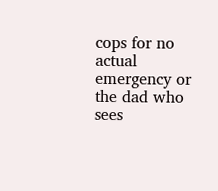cops for no actual emergency or the dad who sees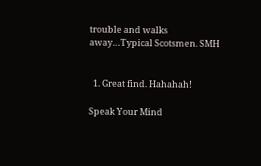trouble and walks away…Typical Scotsmen. SMH


  1. Great find. Hahahah!

Speak Your Mind